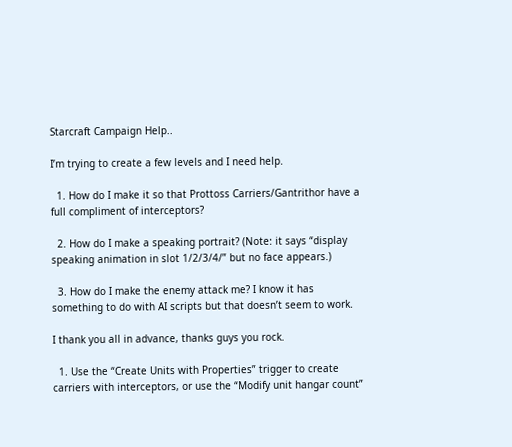Starcraft Campaign Help..

I’m trying to create a few levels and I need help.

  1. How do I make it so that Prottoss Carriers/Gantrithor have a full compliment of interceptors?

  2. How do I make a speaking portrait? (Note: it says “display speaking animation in slot 1/2/3/4/” but no face appears.)

  3. How do I make the enemy attack me? I know it has something to do with AI scripts but that doesn’t seem to work.

I thank you all in advance, thanks guys you rock.

  1. Use the “Create Units with Properties” trigger to create carriers with interceptors, or use the “Modify unit hangar count”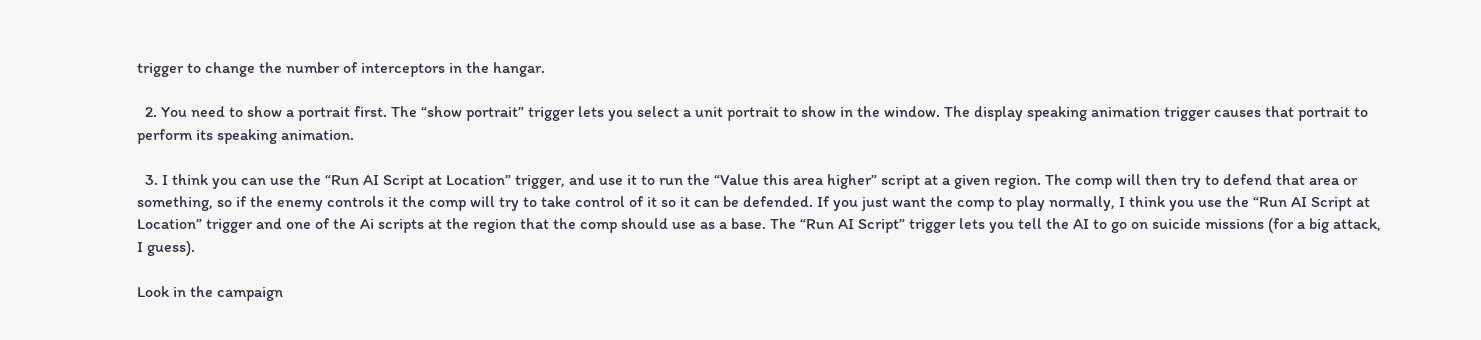trigger to change the number of interceptors in the hangar.

  2. You need to show a portrait first. The “show portrait” trigger lets you select a unit portrait to show in the window. The display speaking animation trigger causes that portrait to perform its speaking animation.

  3. I think you can use the “Run AI Script at Location” trigger, and use it to run the “Value this area higher” script at a given region. The comp will then try to defend that area or something, so if the enemy controls it the comp will try to take control of it so it can be defended. If you just want the comp to play normally, I think you use the “Run AI Script at Location” trigger and one of the Ai scripts at the region that the comp should use as a base. The “Run AI Script” trigger lets you tell the AI to go on suicide missions (for a big attack, I guess).

Look in the campaign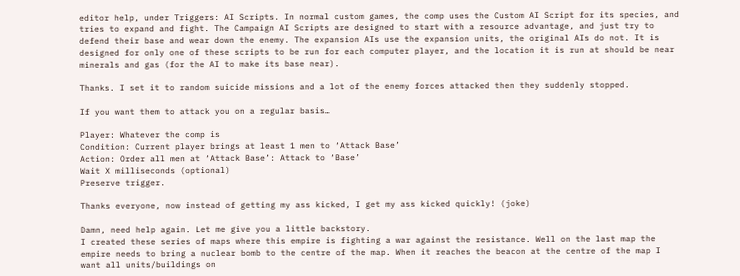editor help, under Triggers: AI Scripts. In normal custom games, the comp uses the Custom AI Script for its species, and tries to expand and fight. The Campaign AI Scripts are designed to start with a resource advantage, and just try to defend their base and wear down the enemy. The expansion AIs use the expansion units, the original AIs do not. It is designed for only one of these scripts to be run for each computer player, and the location it is run at should be near minerals and gas (for the AI to make its base near).

Thanks. I set it to random suicide missions and a lot of the enemy forces attacked then they suddenly stopped.

If you want them to attack you on a regular basis…

Player: Whatever the comp is
Condition: Current player brings at least 1 men to ‘Attack Base’
Action: Order all men at ‘Attack Base’: Attack to ‘Base’
Wait X milliseconds (optional)
Preserve trigger.

Thanks everyone, now instead of getting my ass kicked, I get my ass kicked quickly! (joke)

Damn, need help again. Let me give you a little backstory.
I created these series of maps where this empire is fighting a war against the resistance. Well on the last map the empire needs to bring a nuclear bomb to the centre of the map. When it reaches the beacon at the centre of the map I want all units/buildings on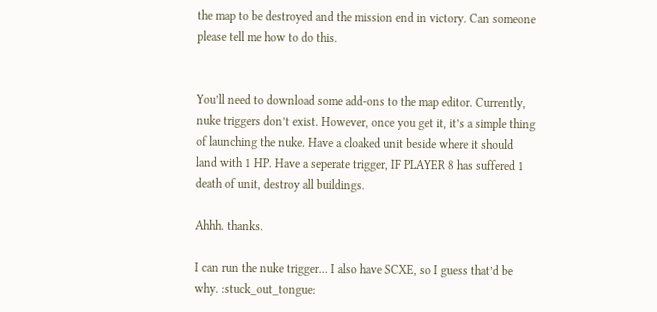the map to be destroyed and the mission end in victory. Can someone please tell me how to do this.


You’ll need to download some add-ons to the map editor. Currently, nuke triggers don’t exist. However, once you get it, it’s a simple thing of launching the nuke. Have a cloaked unit beside where it should land with 1 HP. Have a seperate trigger, IF PLAYER 8 has suffered 1 death of unit, destroy all buildings.

Ahhh. thanks.

I can run the nuke trigger… I also have SCXE, so I guess that’d be why. :stuck_out_tongue: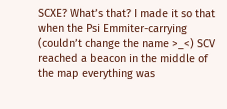SCXE? What’s that? I made it so that when the Psi Emmiter-carrying (couldn’t change the name >_<) SCV reached a beacon in the middle of the map everything was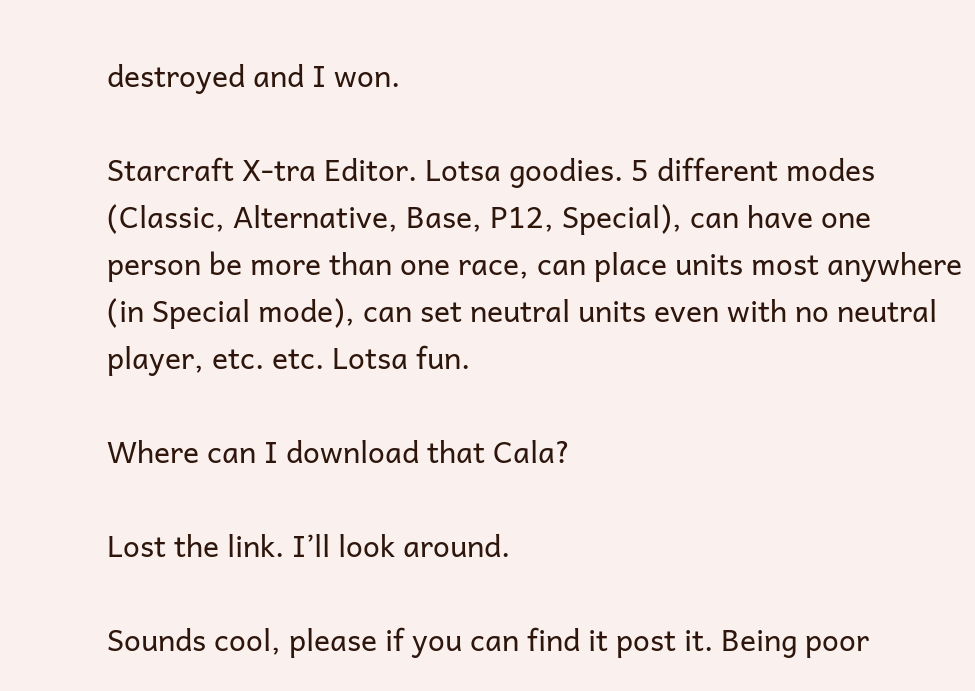destroyed and I won.

Starcraft X-tra Editor. Lotsa goodies. 5 different modes (Classic, Alternative, Base, P12, Special), can have one person be more than one race, can place units most anywhere (in Special mode), can set neutral units even with no neutral player, etc. etc. Lotsa fun.

Where can I download that Cala?

Lost the link. I’ll look around.

Sounds cool, please if you can find it post it. Being poor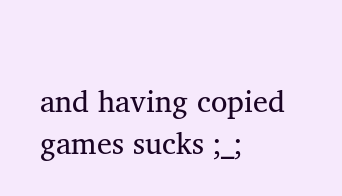and having copied games sucks ;_;